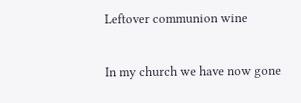Leftover communion wine

In my church we have now gone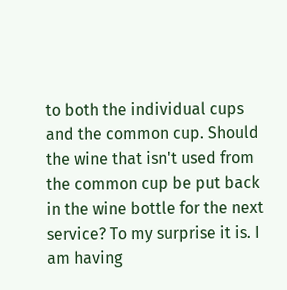to both the individual cups and the common cup. Should the wine that isn't used from the common cup be put back in the wine bottle for the next service? To my surprise it is. I am having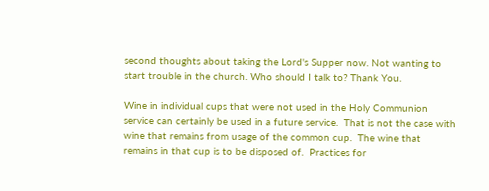second thoughts about taking the Lord's Supper now. Not wanting to start trouble in the church. Who should I talk to? Thank You.

Wine in individual cups that were not used in the Holy Communion service can certainly be used in a future service.  That is not the case with wine that remains from usage of the common cup.  The wine that remains in that cup is to be disposed of.  Practices for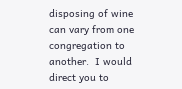disposing of wine can vary from one congregation to another.  I would direct you to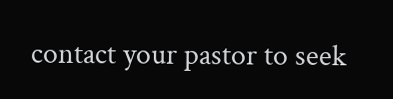contact your pastor to seek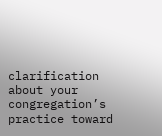clarification about your congregation’s practice toward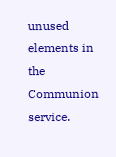unused elements in the Communion service.